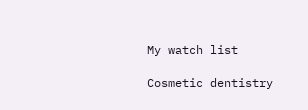My watch list

Cosmetic dentistry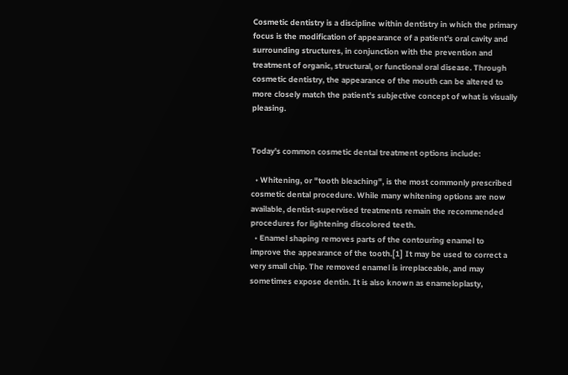Cosmetic dentistry is a discipline within dentistry in which the primary focus is the modification of appearance of a patient's oral cavity and surrounding structures, in conjunction with the prevention and treatment of organic, structural, or functional oral disease. Through cosmetic dentistry, the appearance of the mouth can be altered to more closely match the patient's subjective concept of what is visually pleasing.


Today's common cosmetic dental treatment options include:

  • Whitening, or "tooth bleaching", is the most commonly prescribed cosmetic dental procedure. While many whitening options are now available, dentist-supervised treatments remain the recommended procedures for lightening discolored teeth.
  • Enamel shaping removes parts of the contouring enamel to improve the appearance of the tooth.[1] It may be used to correct a very small chip. The removed enamel is irreplaceable, and may sometimes expose dentin. It is also known as enameloplasty,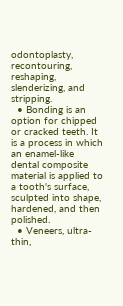odontoplasty, recontouring, reshaping, slenderizing, and stripping.
  • Bonding is an option for chipped or cracked teeth. It is a process in which an enamel-like dental composite material is applied to a tooth's surface, sculpted into shape, hardened, and then polished.
  • Veneers, ultra-thin,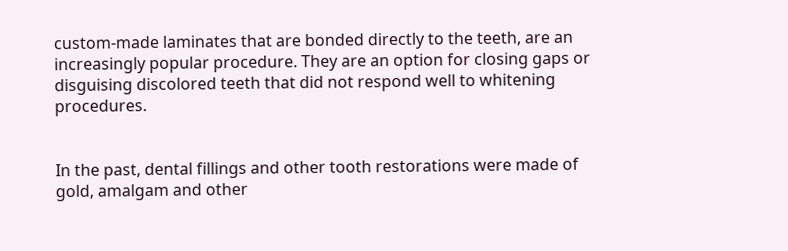custom-made laminates that are bonded directly to the teeth, are an increasingly popular procedure. They are an option for closing gaps or disguising discolored teeth that did not respond well to whitening procedures.


In the past, dental fillings and other tooth restorations were made of gold, amalgam and other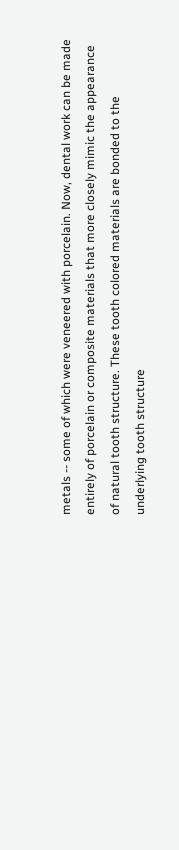metals -- some of which were veneered with porcelain. Now, dental work can be made entirely of porcelain or composite materials that more closely mimic the appearance of natural tooth structure. These tooth colored materials are bonded to the underlying tooth structure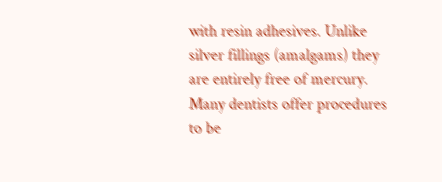with resin adhesives. Unlike silver fillings (amalgams) they are entirely free of mercury. Many dentists offer procedures to be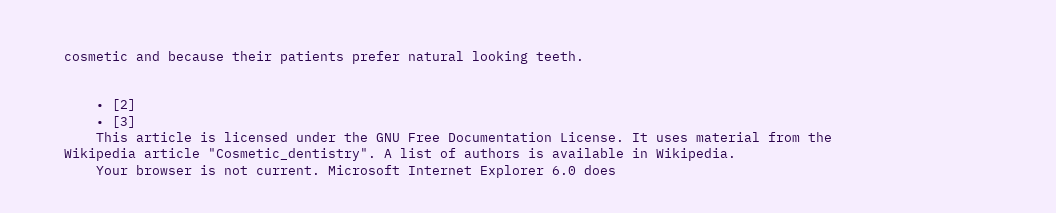cosmetic and because their patients prefer natural looking teeth.


    • [2]
    • [3]
    This article is licensed under the GNU Free Documentation License. It uses material from the Wikipedia article "Cosmetic_dentistry". A list of authors is available in Wikipedia.
    Your browser is not current. Microsoft Internet Explorer 6.0 does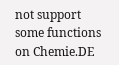not support some functions on Chemie.DE